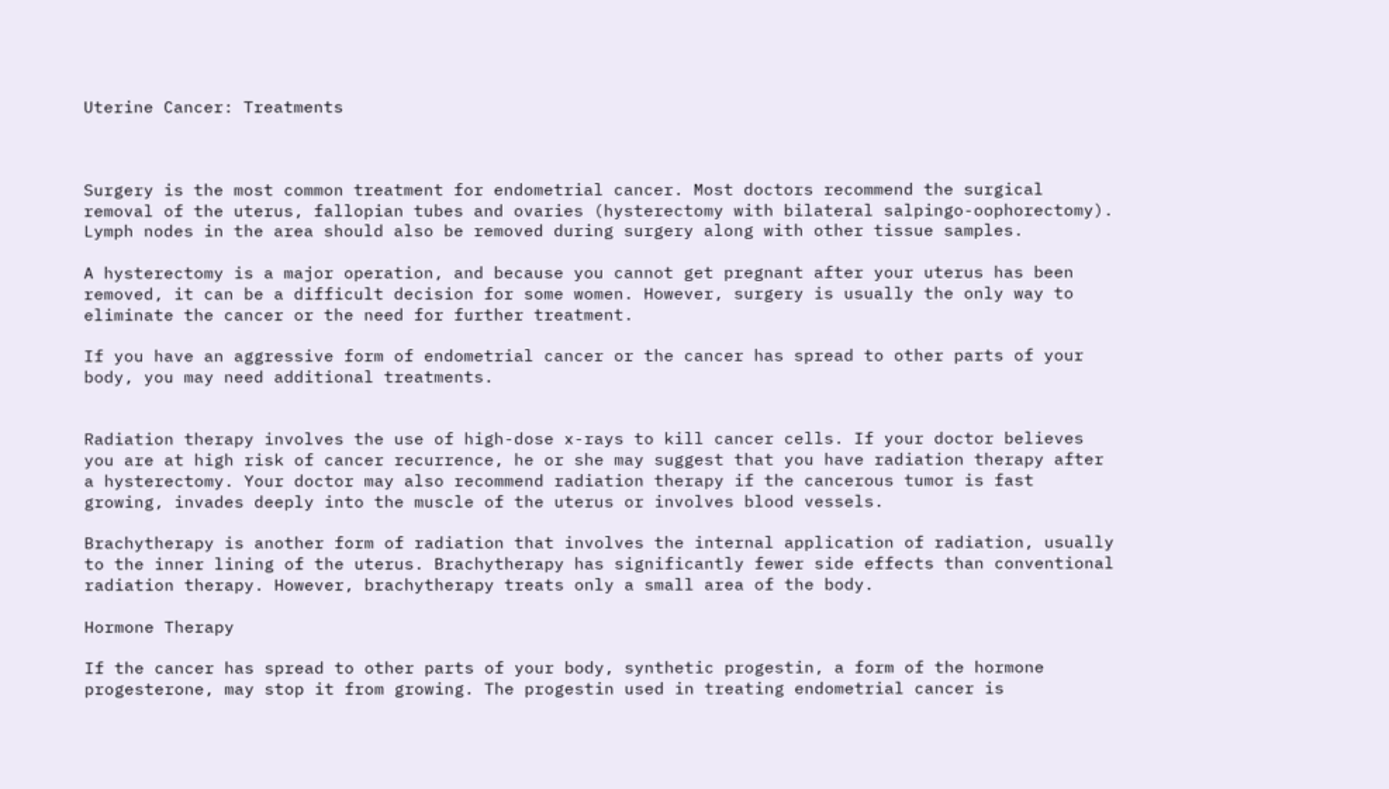Uterine Cancer: Treatments



Surgery is the most common treatment for endometrial cancer. Most doctors recommend the surgical removal of the uterus, fallopian tubes and ovaries (hysterectomy with bilateral salpingo-oophorectomy). Lymph nodes in the area should also be removed during surgery along with other tissue samples.

A hysterectomy is a major operation, and because you cannot get pregnant after your uterus has been removed, it can be a difficult decision for some women. However, surgery is usually the only way to eliminate the cancer or the need for further treatment.

If you have an aggressive form of endometrial cancer or the cancer has spread to other parts of your body, you may need additional treatments.


Radiation therapy involves the use of high-dose x-rays to kill cancer cells. If your doctor believes you are at high risk of cancer recurrence, he or she may suggest that you have radiation therapy after a hysterectomy. Your doctor may also recommend radiation therapy if the cancerous tumor is fast growing, invades deeply into the muscle of the uterus or involves blood vessels.

Brachytherapy is another form of radiation that involves the internal application of radiation, usually to the inner lining of the uterus. Brachytherapy has significantly fewer side effects than conventional radiation therapy. However, brachytherapy treats only a small area of the body.

Hormone Therapy

If the cancer has spread to other parts of your body, synthetic progestin, a form of the hormone progesterone, may stop it from growing. The progestin used in treating endometrial cancer is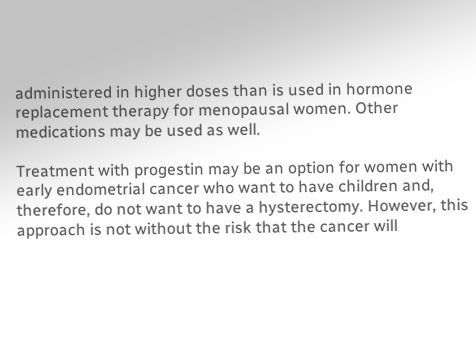administered in higher doses than is used in hormone replacement therapy for menopausal women. Other medications may be used as well.

Treatment with progestin may be an option for women with early endometrial cancer who want to have children and, therefore, do not want to have a hysterectomy. However, this approach is not without the risk that the cancer will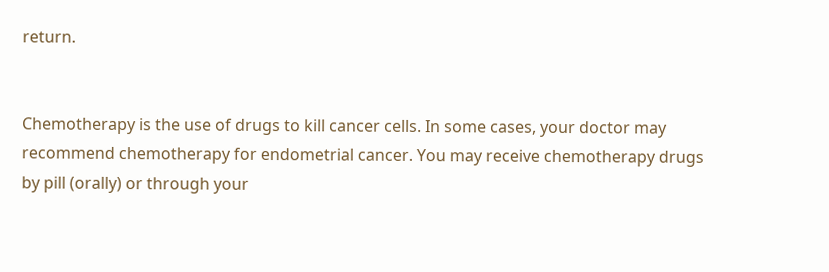return.


Chemotherapy is the use of drugs to kill cancer cells. In some cases, your doctor may recommend chemotherapy for endometrial cancer. You may receive chemotherapy drugs by pill (orally) or through your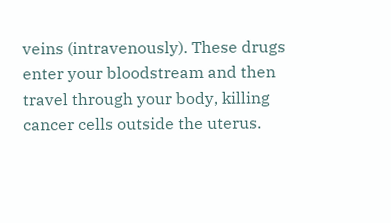veins (intravenously). These drugs enter your bloodstream and then travel through your body, killing cancer cells outside the uterus.